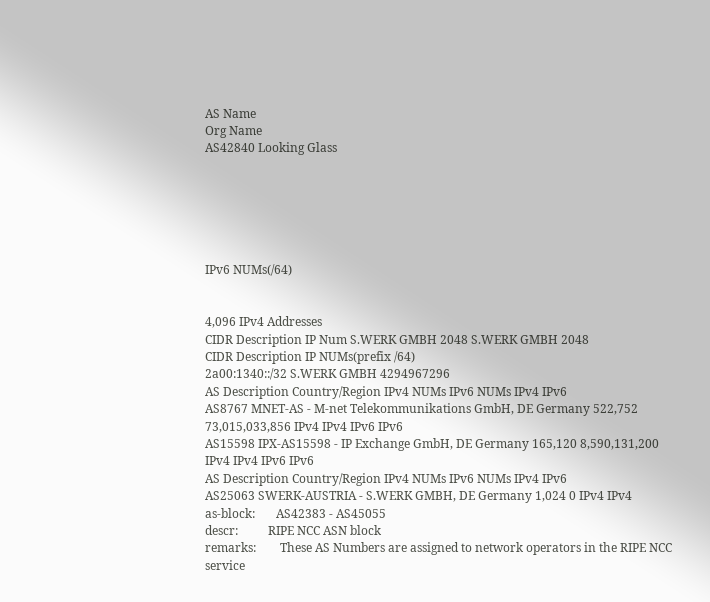AS Name
Org Name
AS42840 Looking Glass






IPv6 NUMs(/64)


4,096 IPv4 Addresses
CIDR Description IP Num S.WERK GMBH 2048 S.WERK GMBH 2048
CIDR Description IP NUMs(prefix /64)
2a00:1340::/32 S.WERK GMBH 4294967296
AS Description Country/Region IPv4 NUMs IPv6 NUMs IPv4 IPv6
AS8767 MNET-AS - M-net Telekommunikations GmbH, DE Germany 522,752 73,015,033,856 IPv4 IPv4 IPv6 IPv6
AS15598 IPX-AS15598 - IP Exchange GmbH, DE Germany 165,120 8,590,131,200 IPv4 IPv4 IPv6 IPv6
AS Description Country/Region IPv4 NUMs IPv6 NUMs IPv4 IPv6
AS25063 SWERK-AUSTRIA - S.WERK GMBH, DE Germany 1,024 0 IPv4 IPv4
as-block:       AS42383 - AS45055
descr:          RIPE NCC ASN block
remarks:        These AS Numbers are assigned to network operators in the RIPE NCC service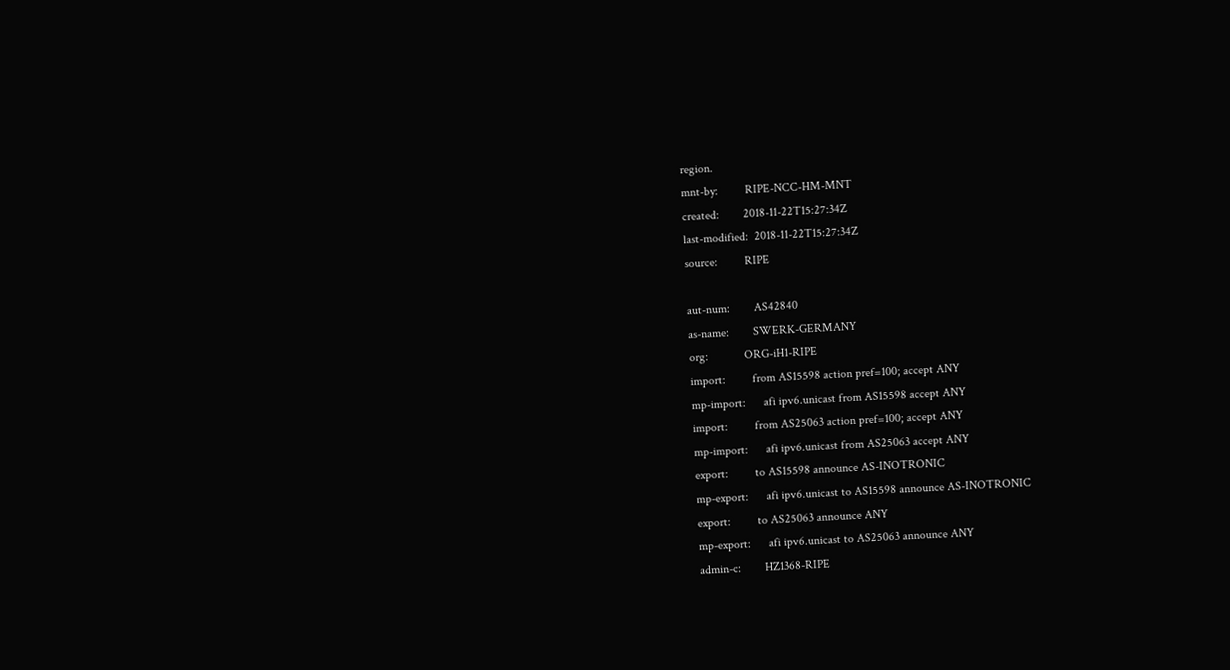region.
mnt-by:         RIPE-NCC-HM-MNT
created:        2018-11-22T15:27:34Z
last-modified:  2018-11-22T15:27:34Z
source:         RIPE

aut-num:        AS42840
as-name:        SWERK-GERMANY
org:            ORG-iH1-RIPE
import:         from AS15598 action pref=100; accept ANY
mp-import:      afi ipv6.unicast from AS15598 accept ANY
import:         from AS25063 action pref=100; accept ANY
mp-import:      afi ipv6.unicast from AS25063 accept ANY
export:         to AS15598 announce AS-INOTRONIC
mp-export:      afi ipv6.unicast to AS15598 announce AS-INOTRONIC
export:         to AS25063 announce ANY
mp-export:      afi ipv6.unicast to AS25063 announce ANY
admin-c:        HZ1368-RIPE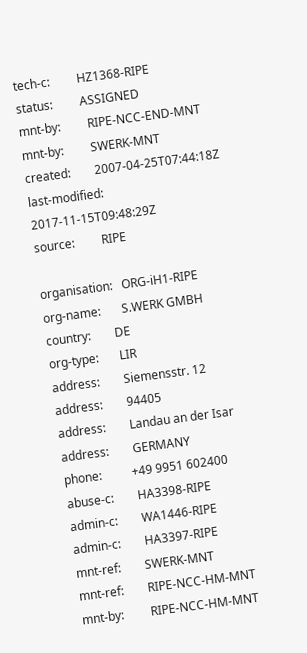tech-c:         HZ1368-RIPE
status:         ASSIGNED
mnt-by:         RIPE-NCC-END-MNT
mnt-by:         SWERK-MNT
created:        2007-04-25T07:44:18Z
last-modified:  2017-11-15T09:48:29Z
source:         RIPE

organisation:   ORG-iH1-RIPE
org-name:       S.WERK GMBH
country:        DE
org-type:       LIR
address:        Siemensstr. 12
address:        94405
address:        Landau an der Isar
address:        GERMANY
phone:          +49 9951 602400
abuse-c:        HA3398-RIPE
admin-c:        WA1446-RIPE
admin-c:        HA3397-RIPE
mnt-ref:        SWERK-MNT
mnt-ref:        RIPE-NCC-HM-MNT
mnt-by:         RIPE-NCC-HM-MNT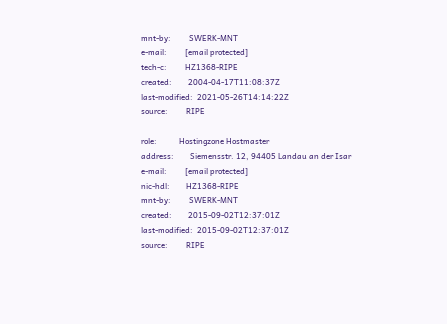mnt-by:         SWERK-MNT
e-mail:         [email protected]
tech-c:         HZ1368-RIPE
created:        2004-04-17T11:08:37Z
last-modified:  2021-05-26T14:14:22Z
source:         RIPE

role:           Hostingzone Hostmaster
address:        Siemensstr. 12, 94405 Landau an der Isar
e-mail:         [email protected]
nic-hdl:        HZ1368-RIPE
mnt-by:         SWERK-MNT
created:        2015-09-02T12:37:01Z
last-modified:  2015-09-02T12:37:01Z
source:         RIPE